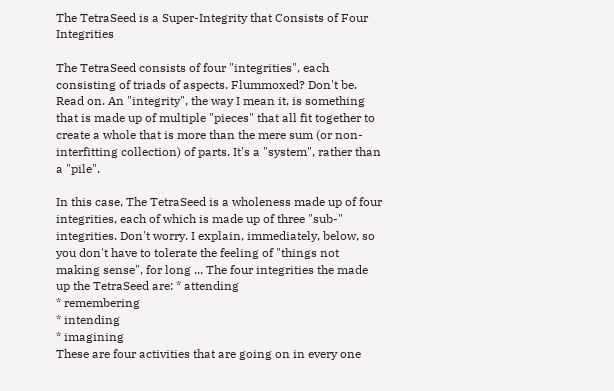The TetraSeed is a Super-Integrity that Consists of Four Integrities

The TetraSeed consists of four "integrities", each consisting of triads of aspects. Flummoxed? Don't be. Read on. An "integrity", the way I mean it, is something that is made up of multiple "pieces" that all fit together to create a whole that is more than the mere sum (or non-interfitting collection) of parts. It's a "system", rather than a "pile".

In this case, The TetraSeed is a wholeness made up of four integrities, each of which is made up of three "sub-" integrities. Don't worry. I explain, immediately, below, so you don't have to tolerate the feeling of "things not making sense", for long ... The four integrities the made up the TetraSeed are: * attending
* remembering
* intending
* imagining
These are four activities that are going on in every one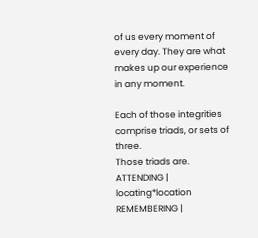of us every moment of every day. They are what makes up our experience in any moment.

Each of those integrities comprise triads, or sets of three.
Those triads are. ATTENDING | locating*location REMEMBERING |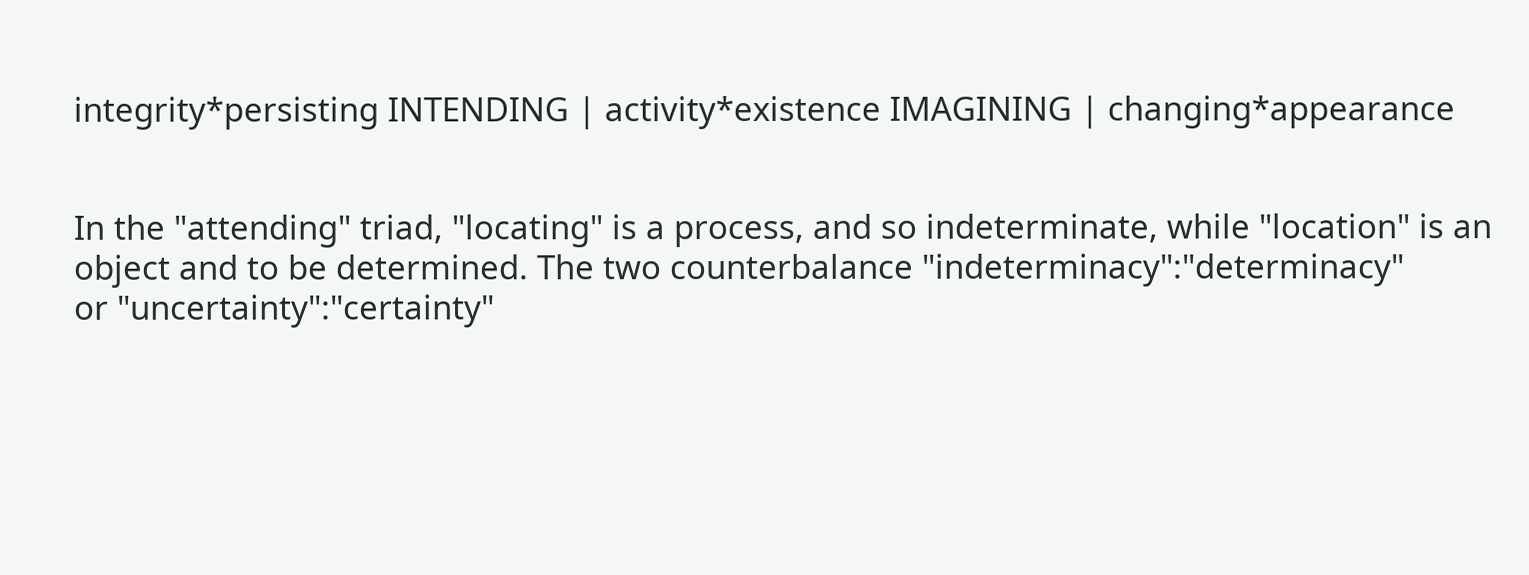integrity*persisting INTENDING | activity*existence IMAGINING | changing*appearance


In the "attending" triad, "locating" is a process, and so indeterminate, while "location" is an object and to be determined. The two counterbalance "indeterminacy":"determinacy"
or "uncertainty":"certainty"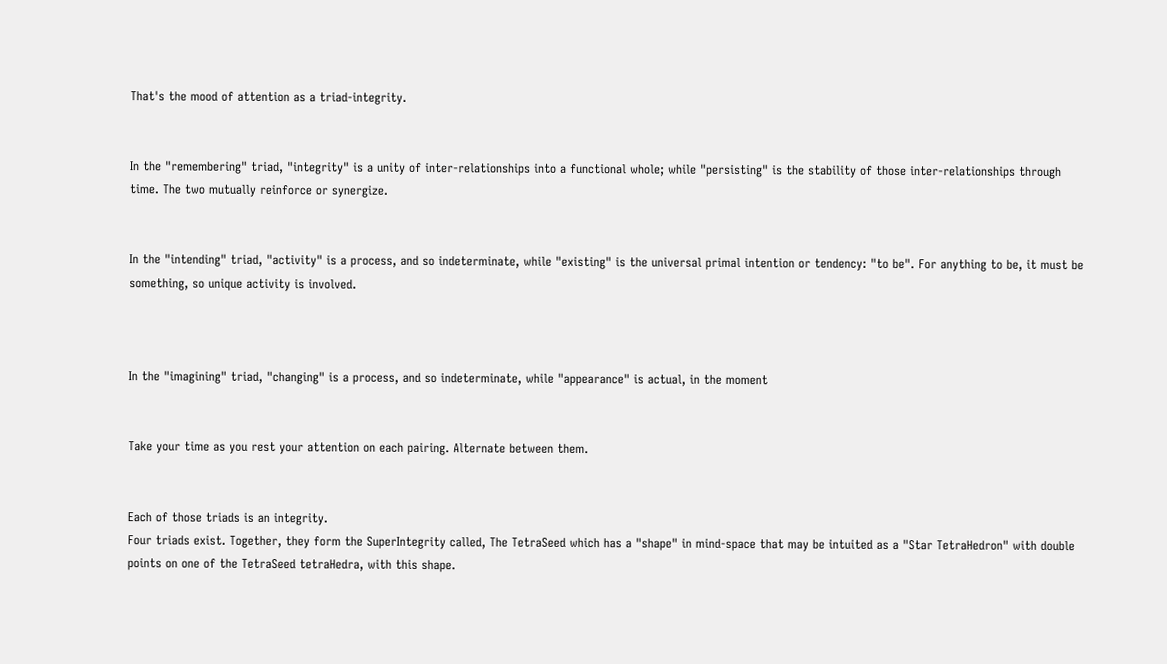That's the mood of attention as a triad-integrity.


In the "remembering" triad, "integrity" is a unity of inter-relationships into a functional whole; while "persisting" is the stability of those inter-relationships through time. The two mutually reinforce or synergize.


In the "intending" triad, "activity" is a process, and so indeterminate, while "existing" is the universal primal intention or tendency: "to be". For anything to be, it must be something, so unique activity is involved.



In the "imagining" triad, "changing" is a process, and so indeterminate, while "appearance" is actual, in the moment


Take your time as you rest your attention on each pairing. Alternate between them.


Each of those triads is an integrity.
Four triads exist. Together, they form the SuperIntegrity called, The TetraSeed which has a "shape" in mind-space that may be intuited as a "Star TetraHedron" with double points on one of the TetraSeed tetraHedra, with this shape.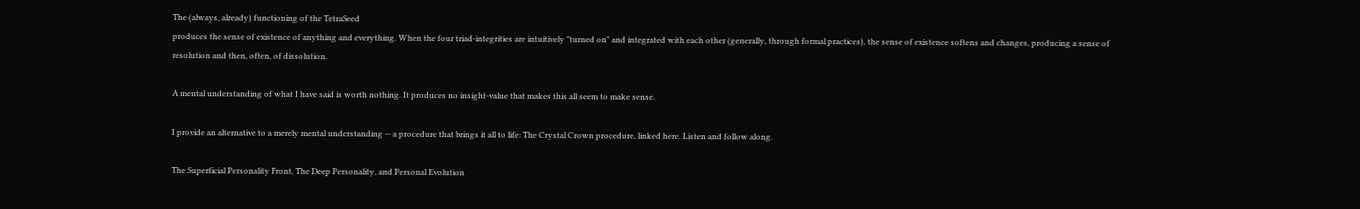The (always, already) functioning of the TetraSeed
produces the sense of existence of anything and everything. When the four triad-integrities are intuitively "turned on" and integrated with each other (generally, through formal practices), the sense of existence softens and changes, producing a sense of resolution and then, often, of dissolution.

A mental understanding of what I have said is worth nothing. It produces no insight-value that makes this all seem to make sense.

I provide an alternative to a merely mental understanding -- a procedure that brings it all to life: The Crystal Crown procedure, linked here. Listen and follow along.

The Superficial Personality Front, The Deep Personality, and Personal Evolution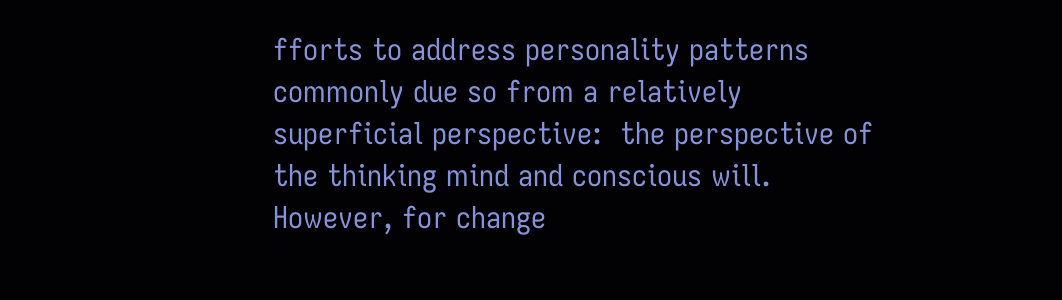fforts to address personality patterns commonly due so from a relatively superficial perspective:  the perspective of the thinking mind and conscious will.
However, for change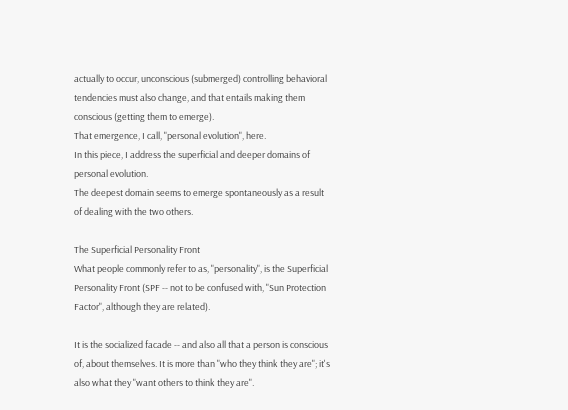actually to occur, unconscious (submerged) controlling behavioral tendencies must also change, and that entails making them conscious (getting them to emerge).
That emergence, I call, "personal evolution", here.
In this piece, I address the superficial and deeper domains of personal evolution.
The deepest domain seems to emerge spontaneously as a result of dealing with the two others.

The Superficial Personality Front
What people commonly refer to as, "personality", is the Superficial Personality Front (SPF -- not to be confused with, "Sun Protection Factor", although they are related).

It is the socialized facade -- and also all that a person is conscious of, about themselves. It is more than "who they think they are"; it's also what they "want others to think they are".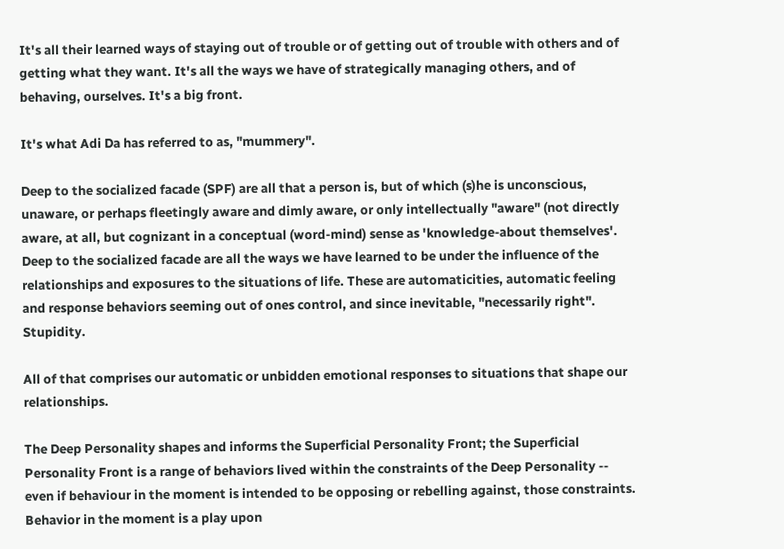It's all their learned ways of staying out of trouble or of getting out of trouble with others and of getting what they want. It's all the ways we have of strategically managing others, and of behaving, ourselves. It's a big front.

It's what Adi Da has referred to as, "mummery".

Deep to the socialized facade (SPF) are all that a person is, but of which (s)he is unconscious, unaware, or perhaps fleetingly aware and dimly aware, or only intellectually "aware" (not directly aware, at all, but cognizant in a conceptual (word-mind) sense as 'knowledge-about themselves'. Deep to the socialized facade are all the ways we have learned to be under the influence of the relationships and exposures to the situations of life. These are automaticities, automatic feeling and response behaviors seeming out of ones control, and since inevitable, "necessarily right".  Stupidity.

All of that comprises our automatic or unbidden emotional responses to situations that shape our relationships.

The Deep Personality shapes and informs the Superficial Personality Front; the Superficial Personality Front is a range of behaviors lived within the constraints of the Deep Personality -- even if behaviour in the moment is intended to be opposing or rebelling against, those constraints. Behavior in the moment is a play upon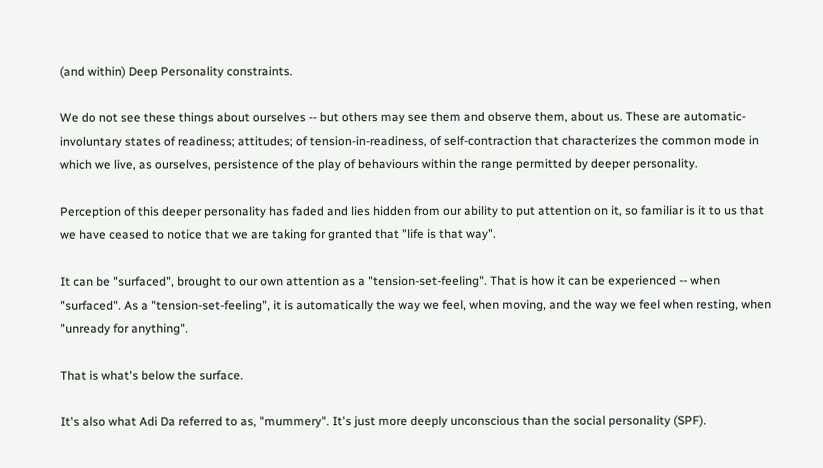(and within) Deep Personality constraints.

We do not see these things about ourselves -- but others may see them and observe them, about us. These are automatic-involuntary states of readiness; attitudes; of tension-in-readiness, of self-contraction that characterizes the common mode in which we live, as ourselves, persistence of the play of behaviours within the range permitted by deeper personality.

Perception of this deeper personality has faded and lies hidden from our ability to put attention on it, so familiar is it to us that we have ceased to notice that we are taking for granted that "life is that way".

It can be "surfaced", brought to our own attention as a "tension-set-feeling". That is how it can be experienced -- when "surfaced". As a "tension-set-feeling", it is automatically the way we feel, when moving, and the way we feel when resting, when "unready for anything".

That is what's below the surface.

It's also what Adi Da referred to as, "mummery". It's just more deeply unconscious than the social personality (SPF).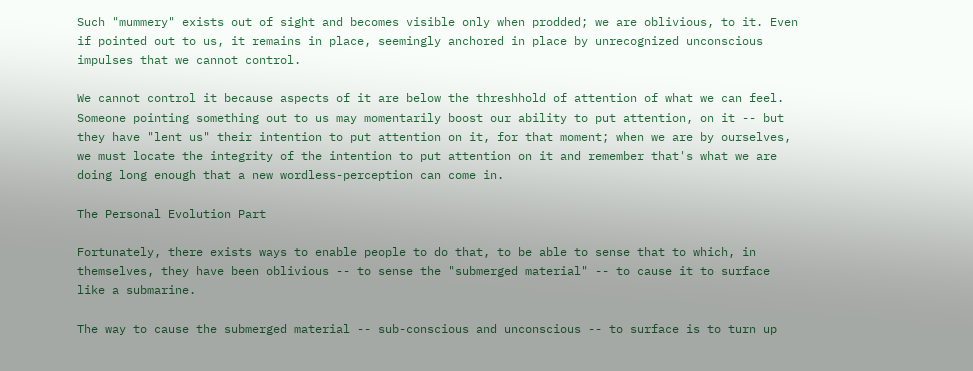Such "mummery" exists out of sight and becomes visible only when prodded; we are oblivious, to it. Even if pointed out to us, it remains in place, seemingly anchored in place by unrecognized unconscious impulses that we cannot control.

We cannot control it because aspects of it are below the threshhold of attention of what we can feel. Someone pointing something out to us may momentarily boost our ability to put attention, on it -- but they have "lent us" their intention to put attention on it, for that moment; when we are by ourselves, we must locate the integrity of the intention to put attention on it and remember that's what we are doing long enough that a new wordless-perception can come in.

The Personal Evolution Part

Fortunately, there exists ways to enable people to do that, to be able to sense that to which, in themselves, they have been oblivious -- to sense the "submerged material" -- to cause it to surface like a submarine.

The way to cause the submerged material -- sub-conscious and unconscious -- to surface is to turn up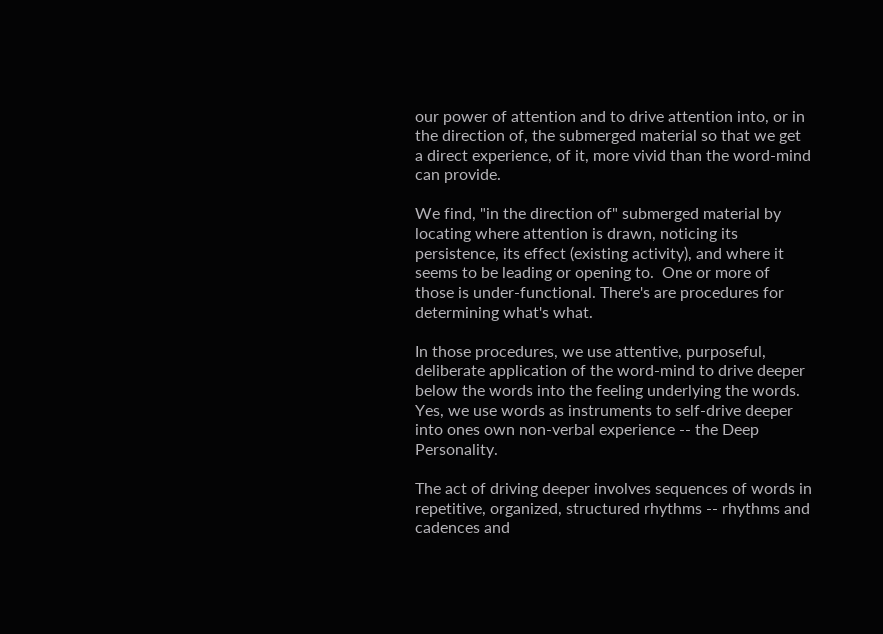our power of attention and to drive attention into, or in the direction of, the submerged material so that we get a direct experience, of it, more vivid than the word-mind can provide.

We find, "in the direction of" submerged material by locating where attention is drawn, noticing its persistence, its effect (existing activity), and where it seems to be leading or opening to.  One or more of those is under-functional. There's are procedures for determining what's what.

In those procedures, we use attentive, purposeful, deliberate application of the word-mind to drive deeper below the words into the feeling underlying the words. Yes, we use words as instruments to self-drive deeper into ones own non-verbal experience -- the Deep Personality.

The act of driving deeper involves sequences of words in repetitive, organized, structured rhythms -- rhythms and cadences and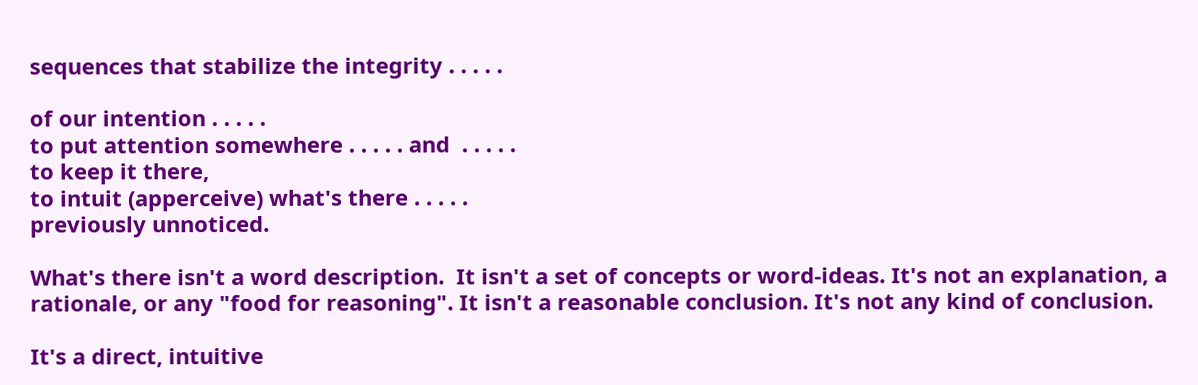sequences that stabilize the integrity . . . . .

of our intention . . . . .
to put attention somewhere . . . . . and  . . . . .
to keep it there,
to intuit (apperceive) what's there . . . . .
previously unnoticed.

What's there isn't a word description.  It isn't a set of concepts or word-ideas. It's not an explanation, a rationale, or any "food for reasoning". It isn't a reasonable conclusion. It's not any kind of conclusion.

It's a direct, intuitive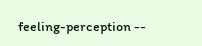feeling-perception --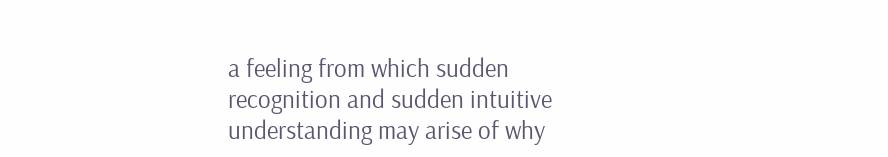a feeling from which sudden recognition and sudden intuitive understanding may arise of why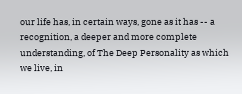our life has, in certain ways, gone as it has -- a recognition, a deeper and more complete understanding, of The Deep Personality as which we live, in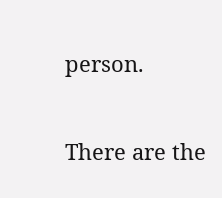person.

There are the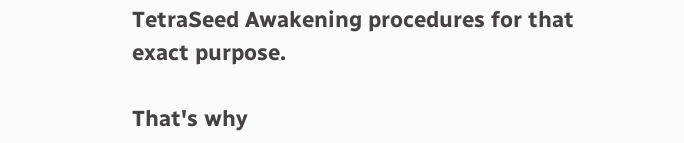TetraSeed Awakening procedures for that exact purpose.

That's why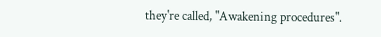they're called, "Awakening procedures".